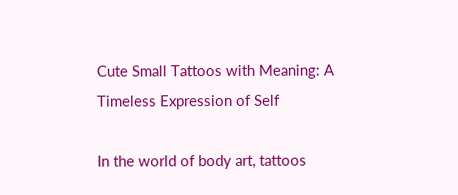Cute Small Tattoos with Meaning: A Timeless Expression of Self

In the world of body art, tattoos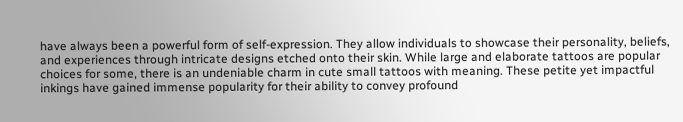have always been a powerful form of self-expression. They allow individuals to showcase their personality, beliefs, and experiences through intricate designs etched onto their skin. While large and elaborate tattoos are popular choices for some, there is an undeniable charm in cute small tattoos with meaning. These petite yet impactful inkings have gained immense popularity for their ability to convey profound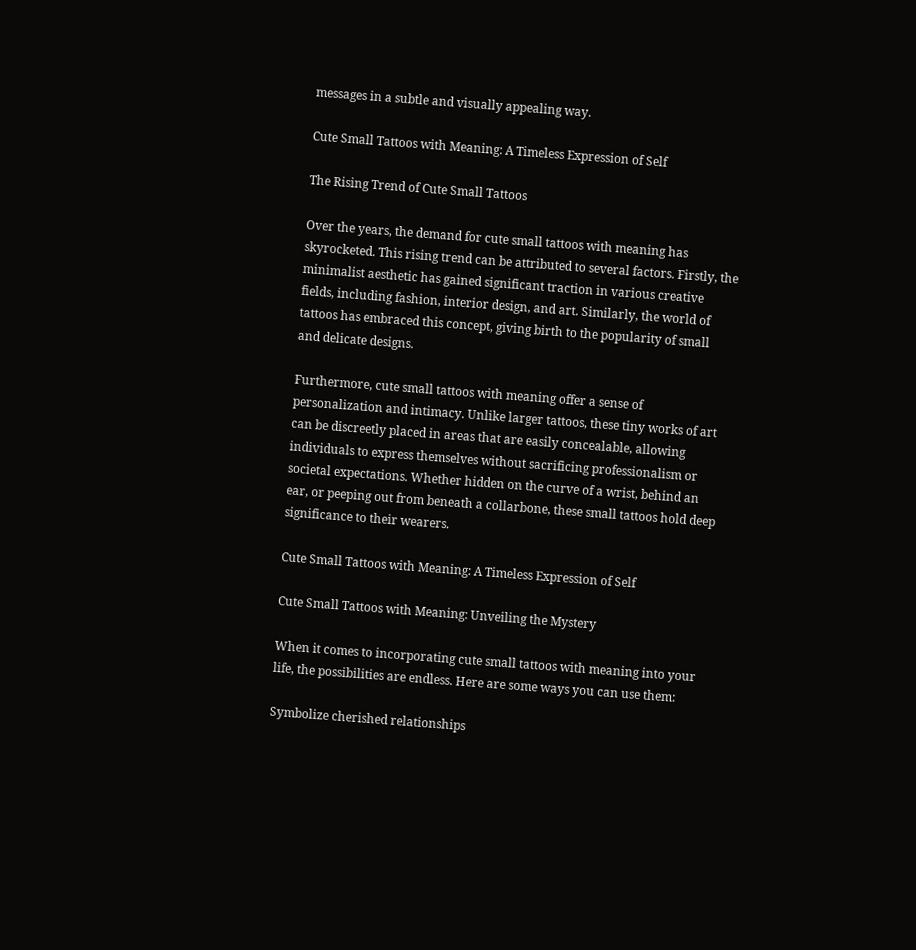messages in a subtle and visually appealing way.

Cute Small Tattoos with Meaning: A Timeless Expression of Self

The Rising Trend of Cute Small Tattoos

Over the years, the demand for cute small tattoos with meaning has skyrocketed. This rising trend can be attributed to several factors. Firstly, the minimalist aesthetic has gained significant traction in various creative fields, including fashion, interior design, and art. Similarly, the world of tattoos has embraced this concept, giving birth to the popularity of small and delicate designs.

Furthermore, cute small tattoos with meaning offer a sense of personalization and intimacy. Unlike larger tattoos, these tiny works of art can be discreetly placed in areas that are easily concealable, allowing individuals to express themselves without sacrificing professionalism or societal expectations. Whether hidden on the curve of a wrist, behind an ear, or peeping out from beneath a collarbone, these small tattoos hold deep significance to their wearers.

Cute Small Tattoos with Meaning: A Timeless Expression of Self

Cute Small Tattoos with Meaning: Unveiling the Mystery

When it comes to incorporating cute small tattoos with meaning into your life, the possibilities are endless. Here are some ways you can use them:

Symbolize cherished relationships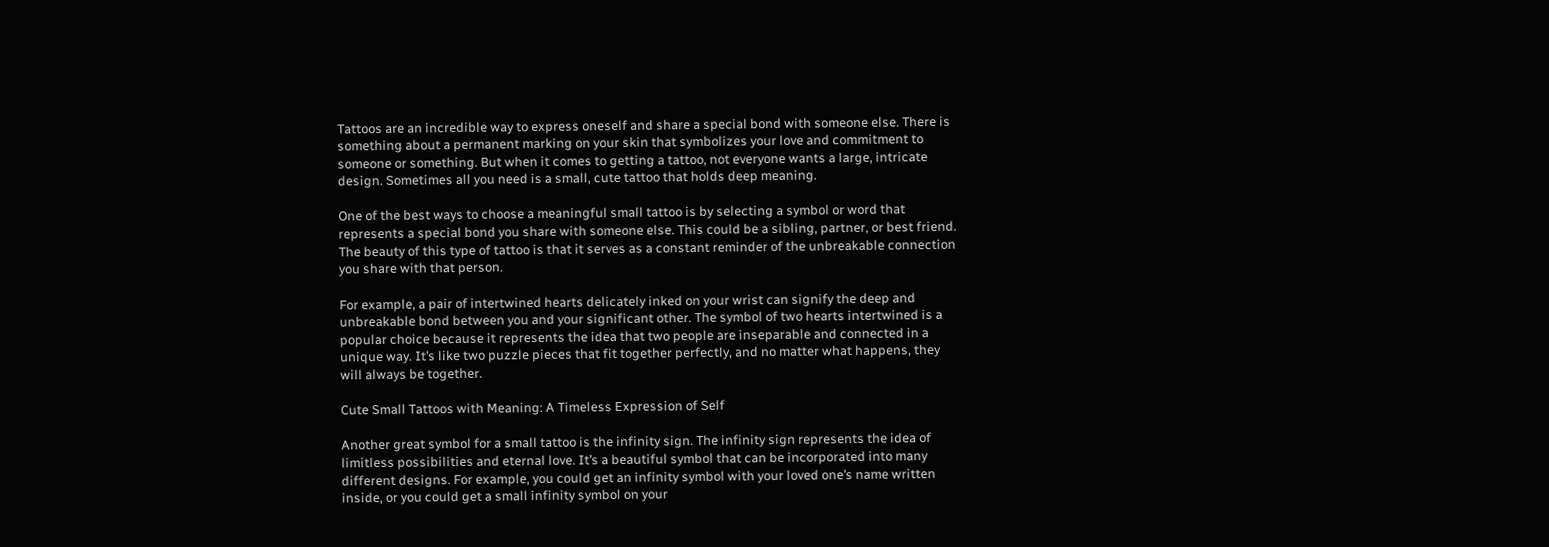Tattoos are an incredible way to express oneself and share a special bond with someone else. There is something about a permanent marking on your skin that symbolizes your love and commitment to someone or something. But when it comes to getting a tattoo, not everyone wants a large, intricate design. Sometimes all you need is a small, cute tattoo that holds deep meaning.

One of the best ways to choose a meaningful small tattoo is by selecting a symbol or word that represents a special bond you share with someone else. This could be a sibling, partner, or best friend. The beauty of this type of tattoo is that it serves as a constant reminder of the unbreakable connection you share with that person.

For example, a pair of intertwined hearts delicately inked on your wrist can signify the deep and unbreakable bond between you and your significant other. The symbol of two hearts intertwined is a popular choice because it represents the idea that two people are inseparable and connected in a unique way. It’s like two puzzle pieces that fit together perfectly, and no matter what happens, they will always be together.

Cute Small Tattoos with Meaning: A Timeless Expression of Self

Another great symbol for a small tattoo is the infinity sign. The infinity sign represents the idea of limitless possibilities and eternal love. It’s a beautiful symbol that can be incorporated into many different designs. For example, you could get an infinity symbol with your loved one’s name written inside, or you could get a small infinity symbol on your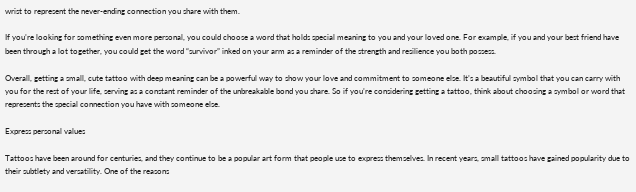wrist to represent the never-ending connection you share with them.

If you’re looking for something even more personal, you could choose a word that holds special meaning to you and your loved one. For example, if you and your best friend have been through a lot together, you could get the word “survivor” inked on your arm as a reminder of the strength and resilience you both possess.

Overall, getting a small, cute tattoo with deep meaning can be a powerful way to show your love and commitment to someone else. It’s a beautiful symbol that you can carry with you for the rest of your life, serving as a constant reminder of the unbreakable bond you share. So if you’re considering getting a tattoo, think about choosing a symbol or word that represents the special connection you have with someone else.

Express personal values

Tattoos have been around for centuries, and they continue to be a popular art form that people use to express themselves. In recent years, small tattoos have gained popularity due to their subtlety and versatility. One of the reasons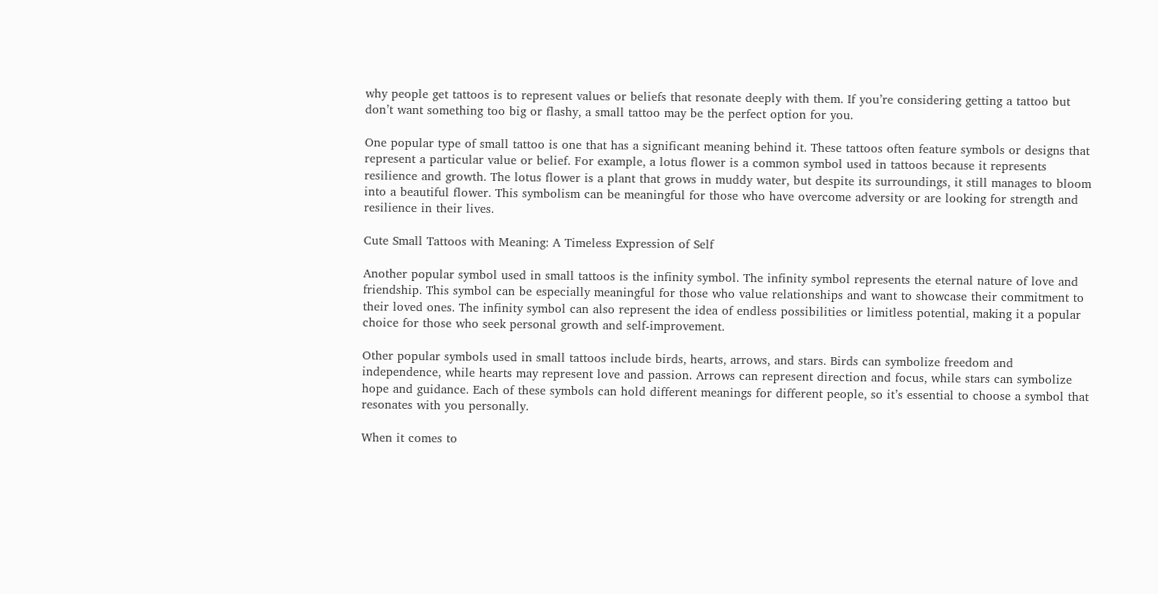why people get tattoos is to represent values or beliefs that resonate deeply with them. If you’re considering getting a tattoo but don’t want something too big or flashy, a small tattoo may be the perfect option for you.

One popular type of small tattoo is one that has a significant meaning behind it. These tattoos often feature symbols or designs that represent a particular value or belief. For example, a lotus flower is a common symbol used in tattoos because it represents resilience and growth. The lotus flower is a plant that grows in muddy water, but despite its surroundings, it still manages to bloom into a beautiful flower. This symbolism can be meaningful for those who have overcome adversity or are looking for strength and resilience in their lives.

Cute Small Tattoos with Meaning: A Timeless Expression of Self

Another popular symbol used in small tattoos is the infinity symbol. The infinity symbol represents the eternal nature of love and friendship. This symbol can be especially meaningful for those who value relationships and want to showcase their commitment to their loved ones. The infinity symbol can also represent the idea of endless possibilities or limitless potential, making it a popular choice for those who seek personal growth and self-improvement.

Other popular symbols used in small tattoos include birds, hearts, arrows, and stars. Birds can symbolize freedom and independence, while hearts may represent love and passion. Arrows can represent direction and focus, while stars can symbolize hope and guidance. Each of these symbols can hold different meanings for different people, so it’s essential to choose a symbol that resonates with you personally.

When it comes to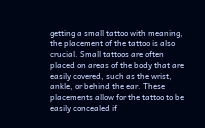getting a small tattoo with meaning, the placement of the tattoo is also crucial. Small tattoos are often placed on areas of the body that are easily covered, such as the wrist, ankle, or behind the ear. These placements allow for the tattoo to be easily concealed if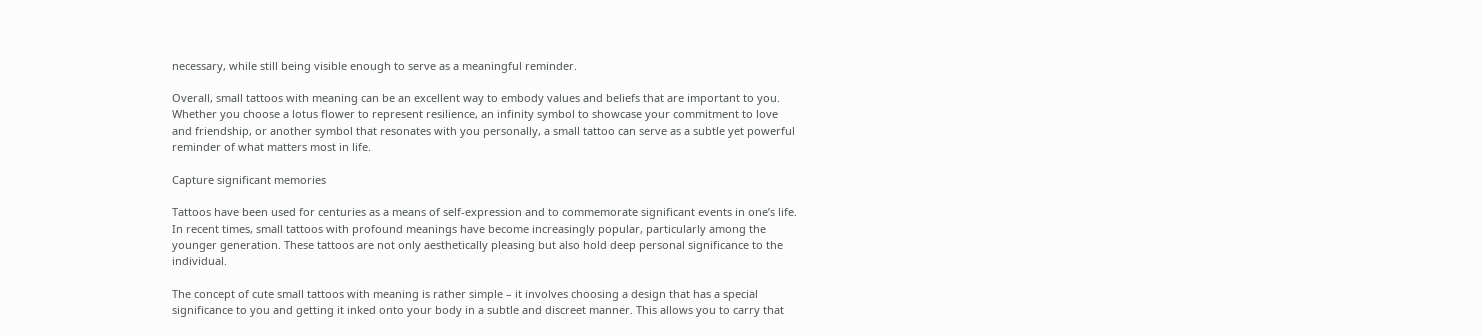necessary, while still being visible enough to serve as a meaningful reminder.

Overall, small tattoos with meaning can be an excellent way to embody values and beliefs that are important to you. Whether you choose a lotus flower to represent resilience, an infinity symbol to showcase your commitment to love and friendship, or another symbol that resonates with you personally, a small tattoo can serve as a subtle yet powerful reminder of what matters most in life.

Capture significant memories

Tattoos have been used for centuries as a means of self-expression and to commemorate significant events in one’s life. In recent times, small tattoos with profound meanings have become increasingly popular, particularly among the younger generation. These tattoos are not only aesthetically pleasing but also hold deep personal significance to the individual.

The concept of cute small tattoos with meaning is rather simple – it involves choosing a design that has a special significance to you and getting it inked onto your body in a subtle and discreet manner. This allows you to carry that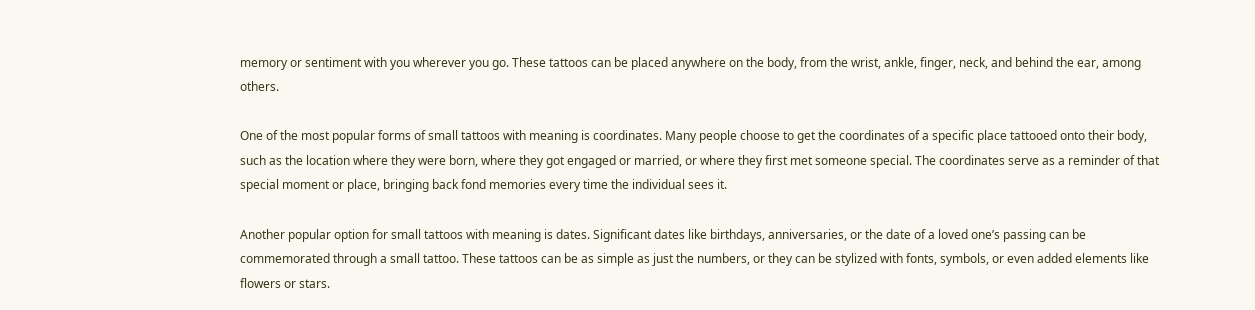memory or sentiment with you wherever you go. These tattoos can be placed anywhere on the body, from the wrist, ankle, finger, neck, and behind the ear, among others.

One of the most popular forms of small tattoos with meaning is coordinates. Many people choose to get the coordinates of a specific place tattooed onto their body, such as the location where they were born, where they got engaged or married, or where they first met someone special. The coordinates serve as a reminder of that special moment or place, bringing back fond memories every time the individual sees it.

Another popular option for small tattoos with meaning is dates. Significant dates like birthdays, anniversaries, or the date of a loved one’s passing can be commemorated through a small tattoo. These tattoos can be as simple as just the numbers, or they can be stylized with fonts, symbols, or even added elements like flowers or stars.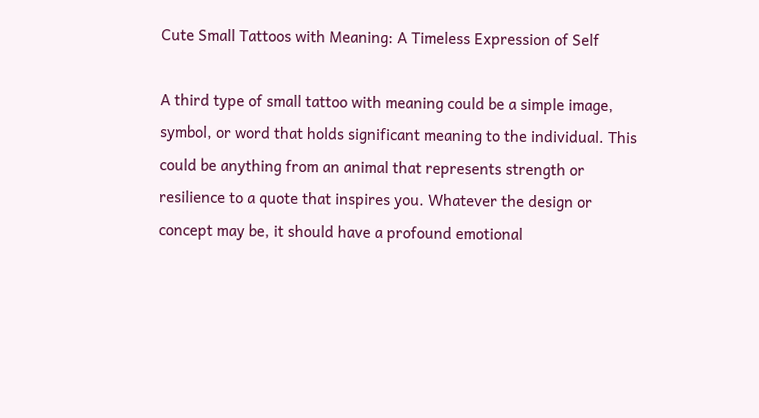Cute Small Tattoos with Meaning: A Timeless Expression of Self

A third type of small tattoo with meaning could be a simple image, symbol, or word that holds significant meaning to the individual. This could be anything from an animal that represents strength or resilience to a quote that inspires you. Whatever the design or concept may be, it should have a profound emotional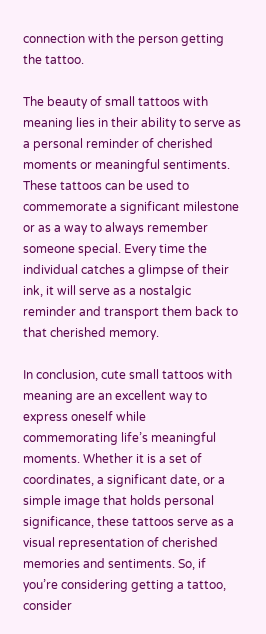connection with the person getting the tattoo.

The beauty of small tattoos with meaning lies in their ability to serve as a personal reminder of cherished moments or meaningful sentiments. These tattoos can be used to commemorate a significant milestone or as a way to always remember someone special. Every time the individual catches a glimpse of their ink, it will serve as a nostalgic reminder and transport them back to that cherished memory.

In conclusion, cute small tattoos with meaning are an excellent way to express oneself while commemorating life’s meaningful moments. Whether it is a set of coordinates, a significant date, or a simple image that holds personal significance, these tattoos serve as a visual representation of cherished memories and sentiments. So, if you’re considering getting a tattoo, consider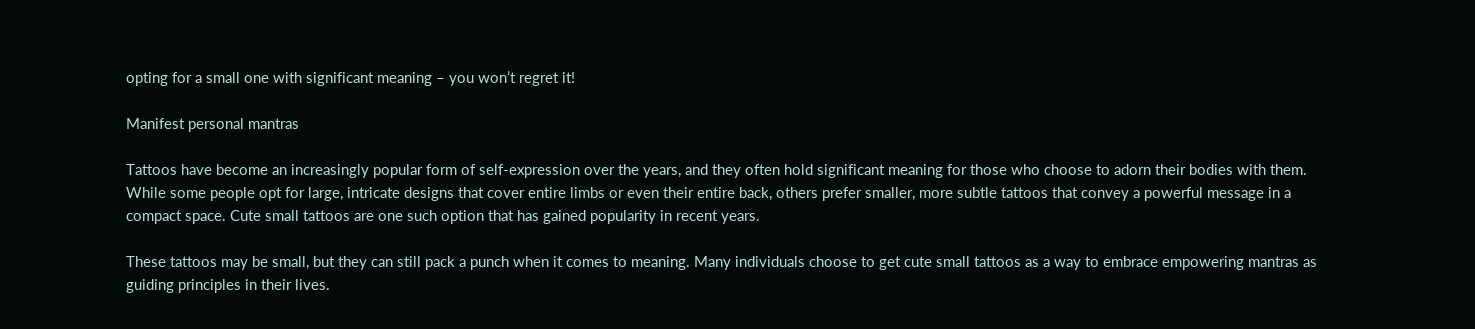opting for a small one with significant meaning – you won’t regret it!

Manifest personal mantras

Tattoos have become an increasingly popular form of self-expression over the years, and they often hold significant meaning for those who choose to adorn their bodies with them. While some people opt for large, intricate designs that cover entire limbs or even their entire back, others prefer smaller, more subtle tattoos that convey a powerful message in a compact space. Cute small tattoos are one such option that has gained popularity in recent years.

These tattoos may be small, but they can still pack a punch when it comes to meaning. Many individuals choose to get cute small tattoos as a way to embrace empowering mantras as guiding principles in their lives.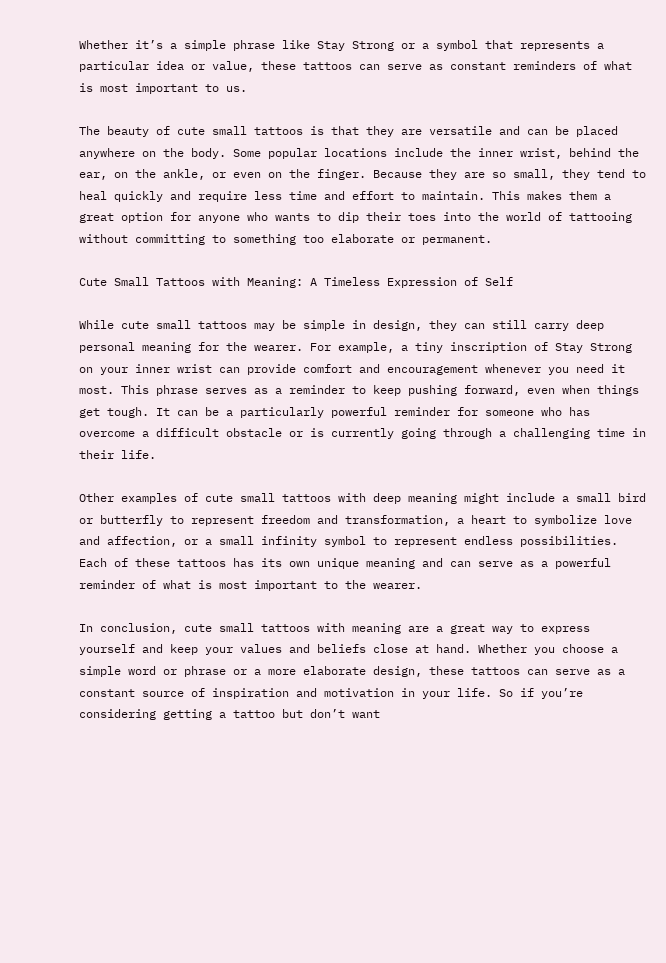Whether it’s a simple phrase like Stay Strong or a symbol that represents a particular idea or value, these tattoos can serve as constant reminders of what is most important to us.

The beauty of cute small tattoos is that they are versatile and can be placed anywhere on the body. Some popular locations include the inner wrist, behind the ear, on the ankle, or even on the finger. Because they are so small, they tend to heal quickly and require less time and effort to maintain. This makes them a great option for anyone who wants to dip their toes into the world of tattooing without committing to something too elaborate or permanent.

Cute Small Tattoos with Meaning: A Timeless Expression of Self

While cute small tattoos may be simple in design, they can still carry deep personal meaning for the wearer. For example, a tiny inscription of Stay Strong on your inner wrist can provide comfort and encouragement whenever you need it most. This phrase serves as a reminder to keep pushing forward, even when things get tough. It can be a particularly powerful reminder for someone who has overcome a difficult obstacle or is currently going through a challenging time in their life.

Other examples of cute small tattoos with deep meaning might include a small bird or butterfly to represent freedom and transformation, a heart to symbolize love and affection, or a small infinity symbol to represent endless possibilities. Each of these tattoos has its own unique meaning and can serve as a powerful reminder of what is most important to the wearer.

In conclusion, cute small tattoos with meaning are a great way to express yourself and keep your values and beliefs close at hand. Whether you choose a simple word or phrase or a more elaborate design, these tattoos can serve as a constant source of inspiration and motivation in your life. So if you’re considering getting a tattoo but don’t want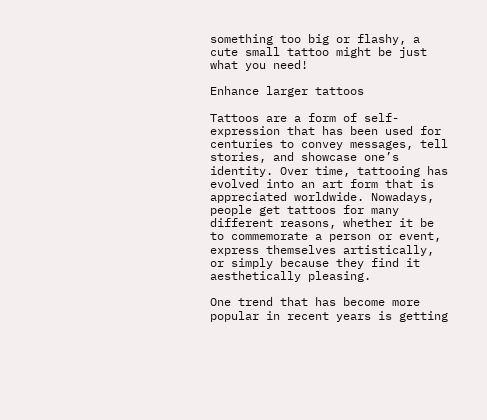something too big or flashy, a cute small tattoo might be just what you need!

Enhance larger tattoos

Tattoos are a form of self-expression that has been used for centuries to convey messages, tell stories, and showcase one’s identity. Over time, tattooing has evolved into an art form that is appreciated worldwide. Nowadays, people get tattoos for many different reasons, whether it be to commemorate a person or event, express themselves artistically, or simply because they find it aesthetically pleasing.

One trend that has become more popular in recent years is getting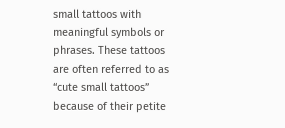small tattoos with meaningful symbols or phrases. These tattoos are often referred to as “cute small tattoos” because of their petite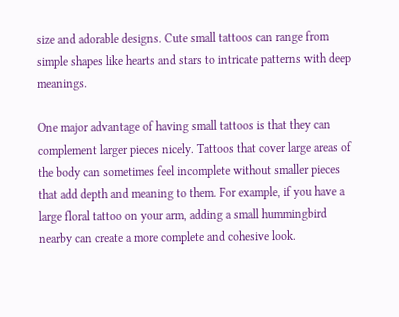size and adorable designs. Cute small tattoos can range from simple shapes like hearts and stars to intricate patterns with deep meanings.

One major advantage of having small tattoos is that they can complement larger pieces nicely. Tattoos that cover large areas of the body can sometimes feel incomplete without smaller pieces that add depth and meaning to them. For example, if you have a large floral tattoo on your arm, adding a small hummingbird nearby can create a more complete and cohesive look.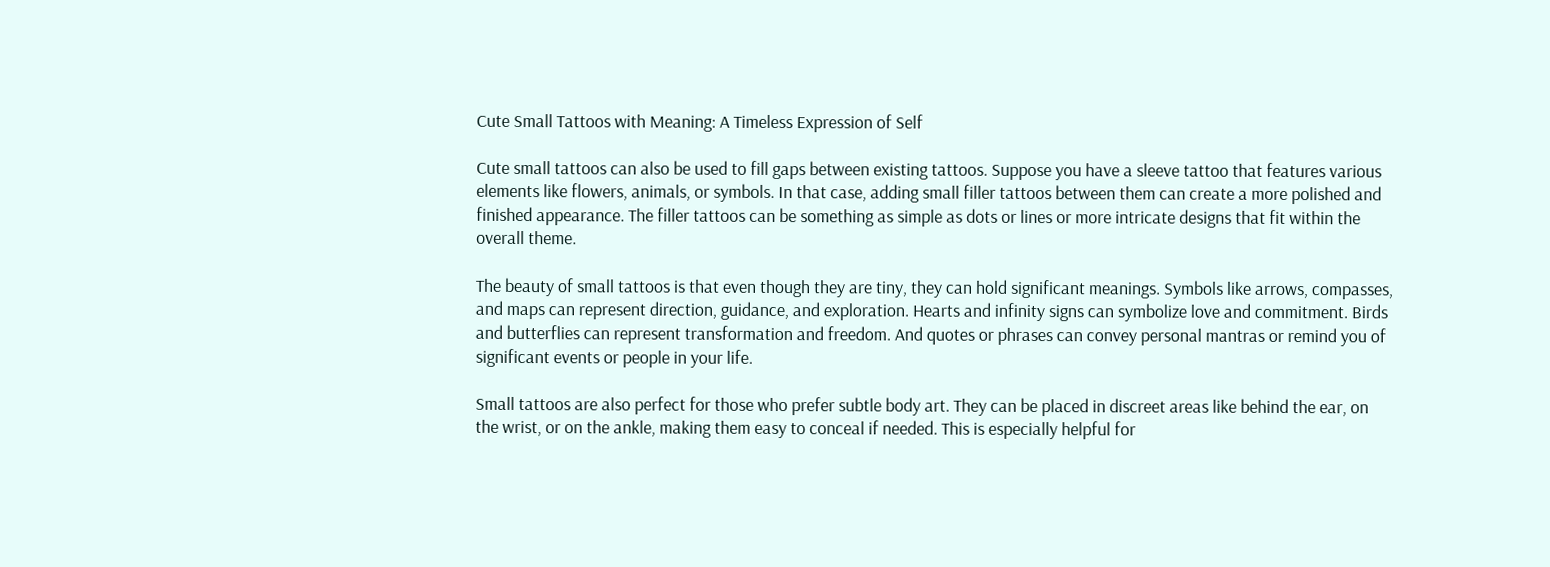Cute Small Tattoos with Meaning: A Timeless Expression of Self

Cute small tattoos can also be used to fill gaps between existing tattoos. Suppose you have a sleeve tattoo that features various elements like flowers, animals, or symbols. In that case, adding small filler tattoos between them can create a more polished and finished appearance. The filler tattoos can be something as simple as dots or lines or more intricate designs that fit within the overall theme.

The beauty of small tattoos is that even though they are tiny, they can hold significant meanings. Symbols like arrows, compasses, and maps can represent direction, guidance, and exploration. Hearts and infinity signs can symbolize love and commitment. Birds and butterflies can represent transformation and freedom. And quotes or phrases can convey personal mantras or remind you of significant events or people in your life.

Small tattoos are also perfect for those who prefer subtle body art. They can be placed in discreet areas like behind the ear, on the wrist, or on the ankle, making them easy to conceal if needed. This is especially helpful for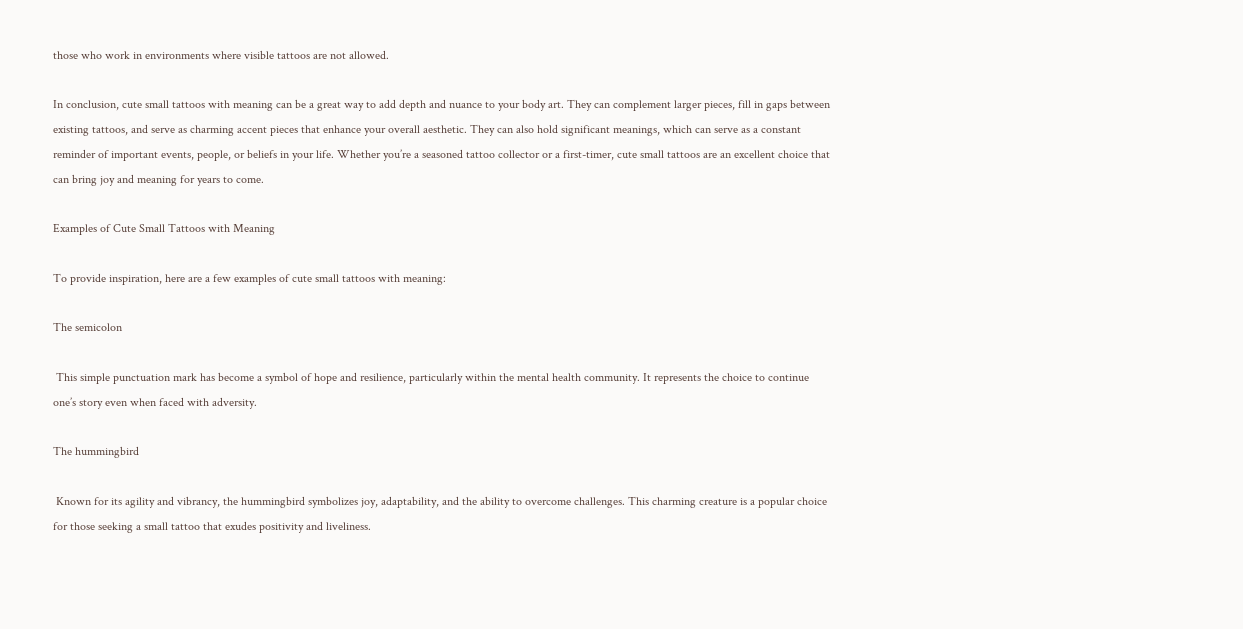those who work in environments where visible tattoos are not allowed.

In conclusion, cute small tattoos with meaning can be a great way to add depth and nuance to your body art. They can complement larger pieces, fill in gaps between existing tattoos, and serve as charming accent pieces that enhance your overall aesthetic. They can also hold significant meanings, which can serve as a constant reminder of important events, people, or beliefs in your life. Whether you’re a seasoned tattoo collector or a first-timer, cute small tattoos are an excellent choice that can bring joy and meaning for years to come.

Examples of Cute Small Tattoos with Meaning

To provide inspiration, here are a few examples of cute small tattoos with meaning:

The semicolon

 This simple punctuation mark has become a symbol of hope and resilience, particularly within the mental health community. It represents the choice to continue one’s story even when faced with adversity.

The hummingbird

 Known for its agility and vibrancy, the hummingbird symbolizes joy, adaptability, and the ability to overcome challenges. This charming creature is a popular choice for those seeking a small tattoo that exudes positivity and liveliness.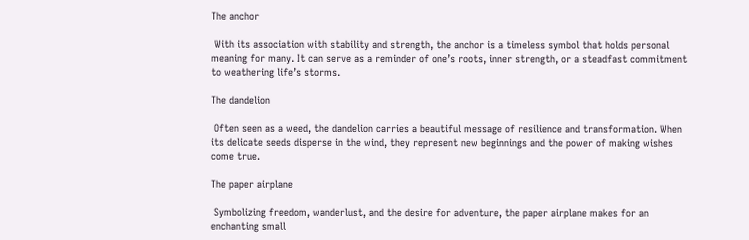The anchor

 With its association with stability and strength, the anchor is a timeless symbol that holds personal meaning for many. It can serve as a reminder of one’s roots, inner strength, or a steadfast commitment to weathering life’s storms.

The dandelion

 Often seen as a weed, the dandelion carries a beautiful message of resilience and transformation. When its delicate seeds disperse in the wind, they represent new beginnings and the power of making wishes come true.

The paper airplane

 Symbolizing freedom, wanderlust, and the desire for adventure, the paper airplane makes for an enchanting small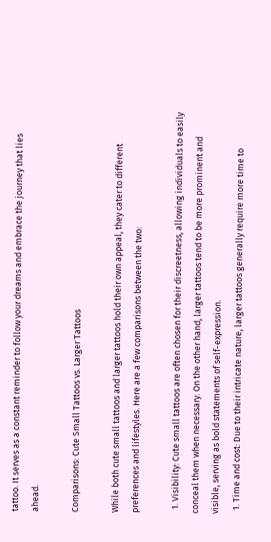tattoo. It serves as a constant reminder to follow your dreams and embrace the journey that lies ahead.

Comparisons: Cute Small Tattoos vs. Larger Tattoos

While both cute small tattoos and larger tattoos hold their own appeal, they cater to different preferences and lifestyles. Here are a few comparisons between the two:

  1. Visibility: Cute small tattoos are often chosen for their discreetness, allowing individuals to easily conceal them when necessary. On the other hand, larger tattoos tend to be more prominent and visible, serving as bold statements of self-expression.
  1. Time and cost: Due to their intricate nature, larger tattoos generally require more time to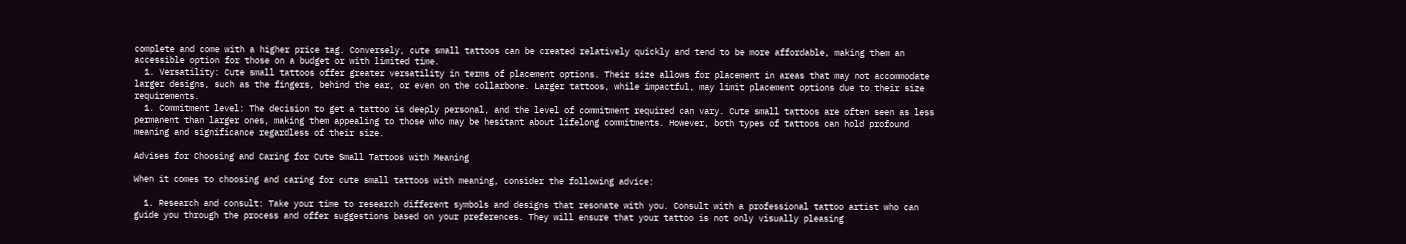complete and come with a higher price tag. Conversely, cute small tattoos can be created relatively quickly and tend to be more affordable, making them an accessible option for those on a budget or with limited time.
  1. Versatility: Cute small tattoos offer greater versatility in terms of placement options. Their size allows for placement in areas that may not accommodate larger designs, such as the fingers, behind the ear, or even on the collarbone. Larger tattoos, while impactful, may limit placement options due to their size requirements.
  1. Commitment level: The decision to get a tattoo is deeply personal, and the level of commitment required can vary. Cute small tattoos are often seen as less permanent than larger ones, making them appealing to those who may be hesitant about lifelong commitments. However, both types of tattoos can hold profound meaning and significance regardless of their size.

Advises for Choosing and Caring for Cute Small Tattoos with Meaning

When it comes to choosing and caring for cute small tattoos with meaning, consider the following advice:

  1. Research and consult: Take your time to research different symbols and designs that resonate with you. Consult with a professional tattoo artist who can guide you through the process and offer suggestions based on your preferences. They will ensure that your tattoo is not only visually pleasing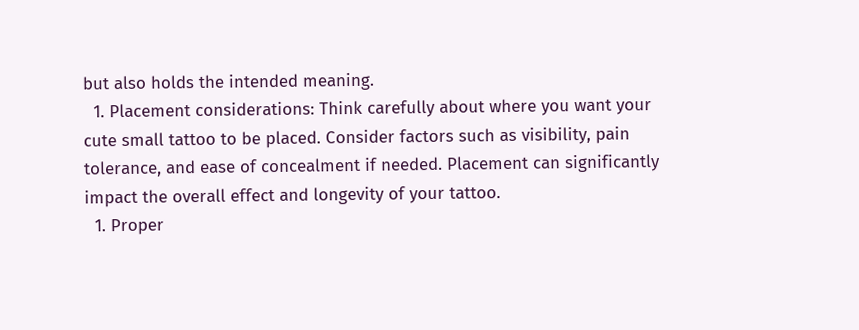but also holds the intended meaning.
  1. Placement considerations: Think carefully about where you want your cute small tattoo to be placed. Consider factors such as visibility, pain tolerance, and ease of concealment if needed. Placement can significantly impact the overall effect and longevity of your tattoo.
  1. Proper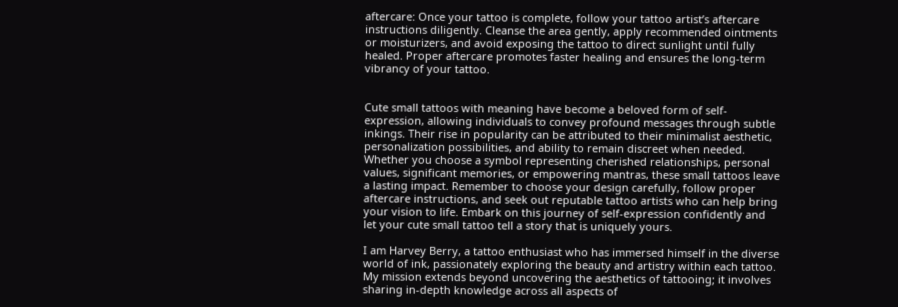aftercare: Once your tattoo is complete, follow your tattoo artist’s aftercare instructions diligently. Cleanse the area gently, apply recommended ointments or moisturizers, and avoid exposing the tattoo to direct sunlight until fully healed. Proper aftercare promotes faster healing and ensures the long-term vibrancy of your tattoo.


Cute small tattoos with meaning have become a beloved form of self-expression, allowing individuals to convey profound messages through subtle inkings. Their rise in popularity can be attributed to their minimalist aesthetic, personalization possibilities, and ability to remain discreet when needed. Whether you choose a symbol representing cherished relationships, personal values, significant memories, or empowering mantras, these small tattoos leave a lasting impact. Remember to choose your design carefully, follow proper aftercare instructions, and seek out reputable tattoo artists who can help bring your vision to life. Embark on this journey of self-expression confidently and let your cute small tattoo tell a story that is uniquely yours.

I am Harvey Berry, a tattoo enthusiast who has immersed himself in the diverse world of ink, passionately exploring the beauty and artistry within each tattoo. My mission extends beyond uncovering the aesthetics of tattooing; it involves sharing in-depth knowledge across all aspects of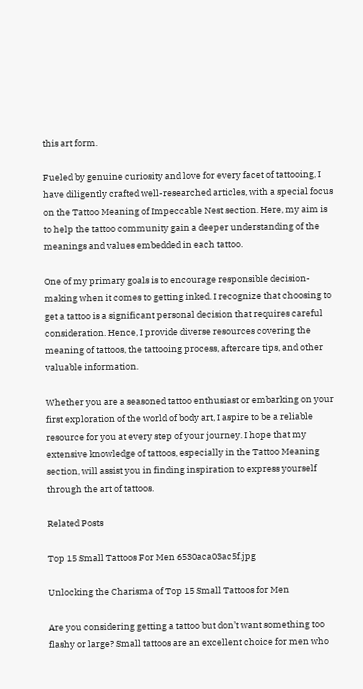this art form.

Fueled by genuine curiosity and love for every facet of tattooing, I have diligently crafted well-researched articles, with a special focus on the Tattoo Meaning of Impeccable Nest section. Here, my aim is to help the tattoo community gain a deeper understanding of the meanings and values embedded in each tattoo.

One of my primary goals is to encourage responsible decision-making when it comes to getting inked. I recognize that choosing to get a tattoo is a significant personal decision that requires careful consideration. Hence, I provide diverse resources covering the meaning of tattoos, the tattooing process, aftercare tips, and other valuable information.

Whether you are a seasoned tattoo enthusiast or embarking on your first exploration of the world of body art, I aspire to be a reliable resource for you at every step of your journey. I hope that my extensive knowledge of tattoos, especially in the Tattoo Meaning section, will assist you in finding inspiration to express yourself through the art of tattoos.

Related Posts

Top 15 Small Tattoos For Men 6530aca03ac5f.jpg

Unlocking the Charisma of Top 15 Small Tattoos for Men

Are you considering getting a tattoo but don’t want something too flashy or large? Small tattoos are an excellent choice for men who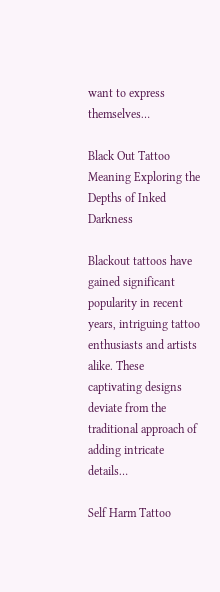want to express themselves…

Black Out Tattoo Meaning Exploring the Depths of Inked Darkness

Blackout tattoos have gained significant popularity in recent years, intriguing tattoo enthusiasts and artists alike. These captivating designs deviate from the traditional approach of adding intricate details…

Self Harm Tattoo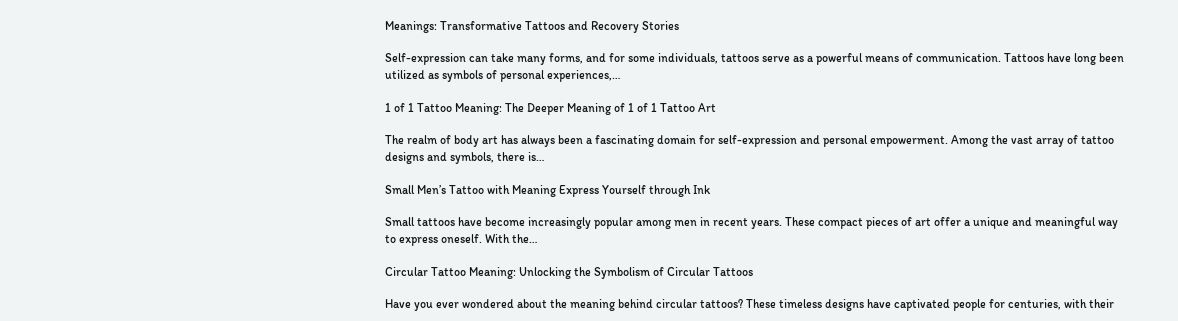Meanings: Transformative Tattoos and Recovery Stories

Self-expression can take many forms, and for some individuals, tattoos serve as a powerful means of communication. Tattoos have long been utilized as symbols of personal experiences,…

1 of 1 Tattoo Meaning: The Deeper Meaning of 1 of 1 Tattoo Art

The realm of body art has always been a fascinating domain for self-expression and personal empowerment. Among the vast array of tattoo designs and symbols, there is…

Small Men’s Tattoo with Meaning Express Yourself through Ink

Small tattoos have become increasingly popular among men in recent years. These compact pieces of art offer a unique and meaningful way to express oneself. With the…

Circular Tattoo Meaning: Unlocking the Symbolism of Circular Tattoos

Have you ever wondered about the meaning behind circular tattoos? These timeless designs have captivated people for centuries, with their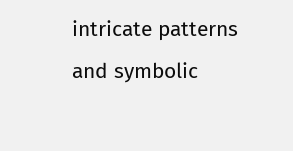intricate patterns and symbolic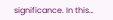significance. In this…